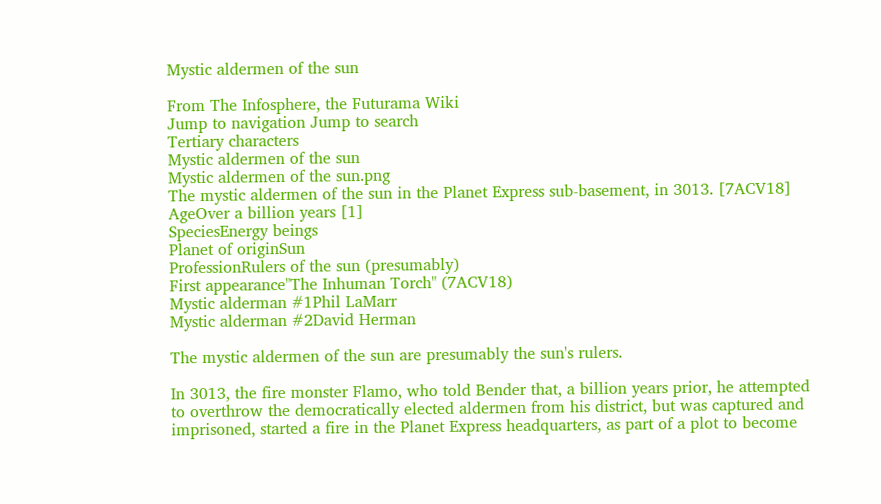Mystic aldermen of the sun

From The Infosphere, the Futurama Wiki
Jump to navigation Jump to search
Tertiary characters
Mystic aldermen of the sun
Mystic aldermen of the sun.png
The mystic aldermen of the sun in the Planet Express sub-basement, in 3013. [7ACV18]
AgeOver a billion years [1]
SpeciesEnergy beings
Planet of originSun
ProfessionRulers of the sun (presumably)
First appearance"The Inhuman Torch" (7ACV18)
Mystic alderman #1Phil LaMarr
Mystic alderman #2David Herman

The mystic aldermen of the sun are presumably the sun's rulers.

In 3013, the fire monster Flamo, who told Bender that, a billion years prior, he attempted to overthrow the democratically elected aldermen from his district, but was captured and imprisoned, started a fire in the Planet Express headquarters, as part of a plot to become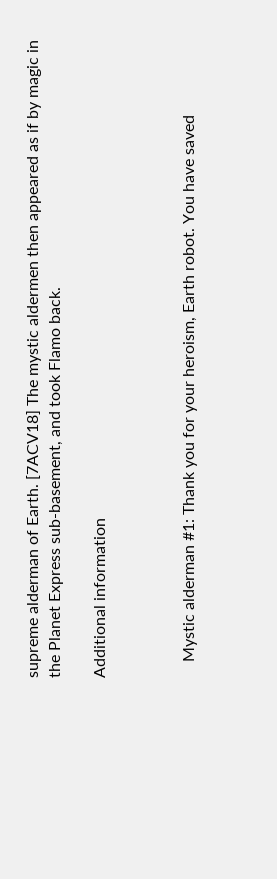supreme alderman of Earth. [7ACV18] The mystic aldermen then appeared as if by magic in the Planet Express sub-basement, and took Flamo back.

Additional information



    Mystic alderman #1: Thank you for your heroism, Earth robot. You have saved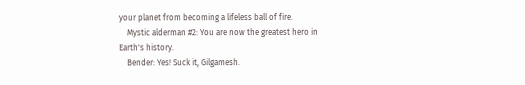your planet from becoming a lifeless ball of fire.
    Mystic alderman #2: You are now the greatest hero in Earth's history.
    Bender: Yes! Suck it, Gilgamesh.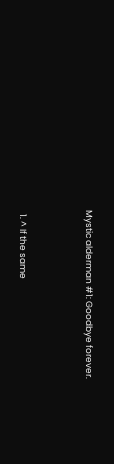Mystic alderman #1: Goodbye forever.



  1. ^ If the same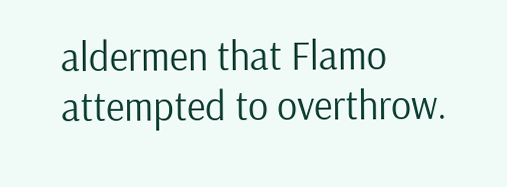aldermen that Flamo attempted to overthrow.